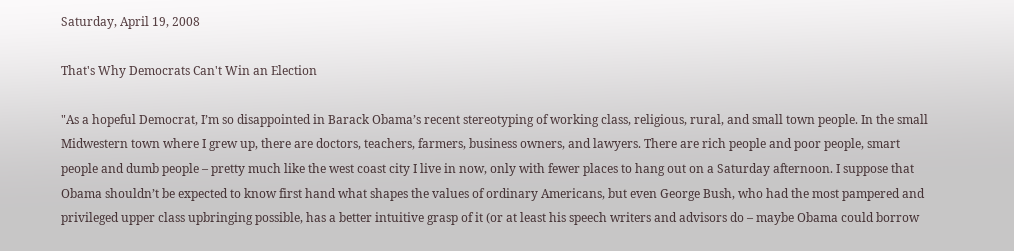Saturday, April 19, 2008

That's Why Democrats Can't Win an Election

"As a hopeful Democrat, I’m so disappointed in Barack Obama’s recent stereotyping of working class, religious, rural, and small town people. In the small Midwestern town where I grew up, there are doctors, teachers, farmers, business owners, and lawyers. There are rich people and poor people, smart people and dumb people – pretty much like the west coast city I live in now, only with fewer places to hang out on a Saturday afternoon. I suppose that Obama shouldn’t be expected to know first hand what shapes the values of ordinary Americans, but even George Bush, who had the most pampered and privileged upper class upbringing possible, has a better intuitive grasp of it (or at least his speech writers and advisors do – maybe Obama could borrow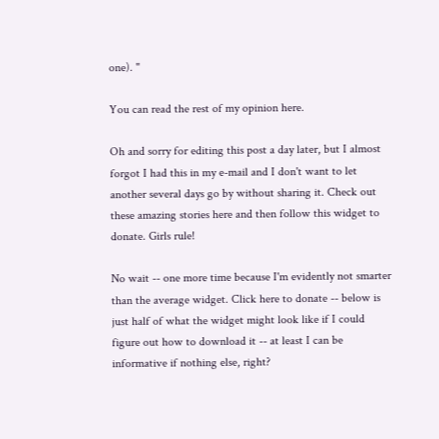one). "

You can read the rest of my opinion here.

Oh and sorry for editing this post a day later, but I almost forgot I had this in my e-mail and I don't want to let another several days go by without sharing it. Check out these amazing stories here and then follow this widget to donate. Girls rule!

No wait -- one more time because I'm evidently not smarter than the average widget. Click here to donate -- below is just half of what the widget might look like if I could figure out how to download it -- at least I can be informative if nothing else, right?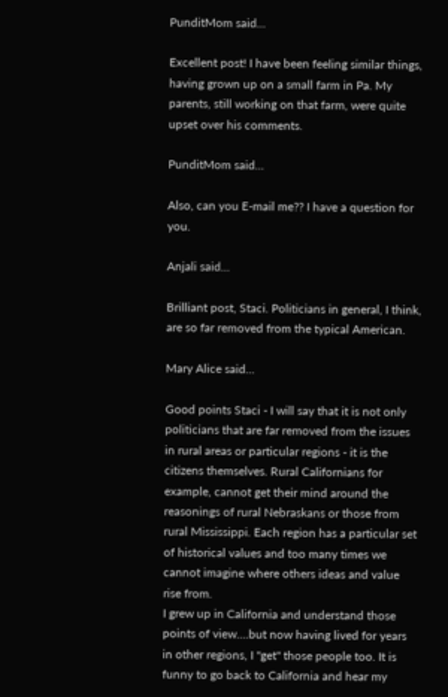PunditMom said...

Excellent post! I have been feeling similar things, having grown up on a small farm in Pa. My parents, still working on that farm, were quite upset over his comments.

PunditMom said...

Also, can you E-mail me?? I have a question for you.

Anjali said...

Brilliant post, Staci. Politicians in general, I think, are so far removed from the typical American.

Mary Alice said...

Good points Staci - I will say that it is not only politicians that are far removed from the issues in rural areas or particular regions - it is the citizens themselves. Rural Californians for example, cannot get their mind around the reasonings of rural Nebraskans or those from rural Mississippi. Each region has a particular set of historical values and too many times we cannot imagine where others ideas and value rise from.
I grew up in California and understand those points of view....but now having lived for years in other regions, I "get" those people too. It is funny to go back to California and hear my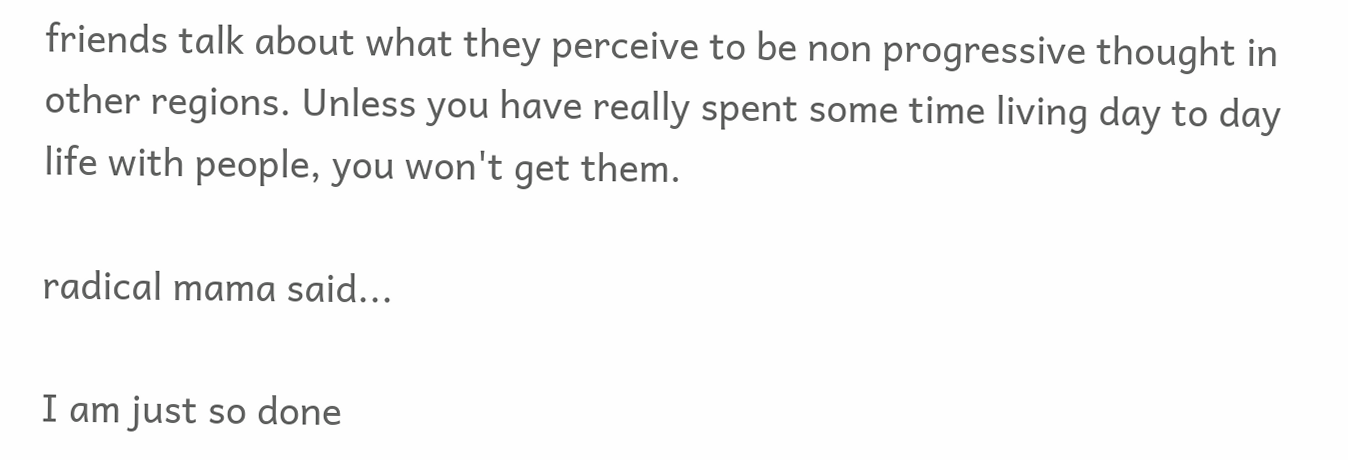friends talk about what they perceive to be non progressive thought in other regions. Unless you have really spent some time living day to day life with people, you won't get them.

radical mama said...

I am just so done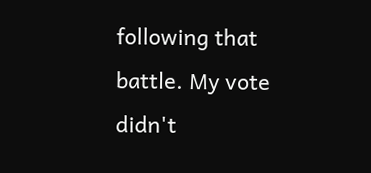following that battle. My vote didn't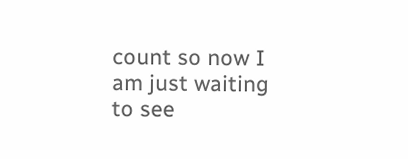count so now I am just waiting to see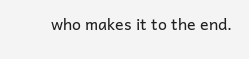who makes it to the end.